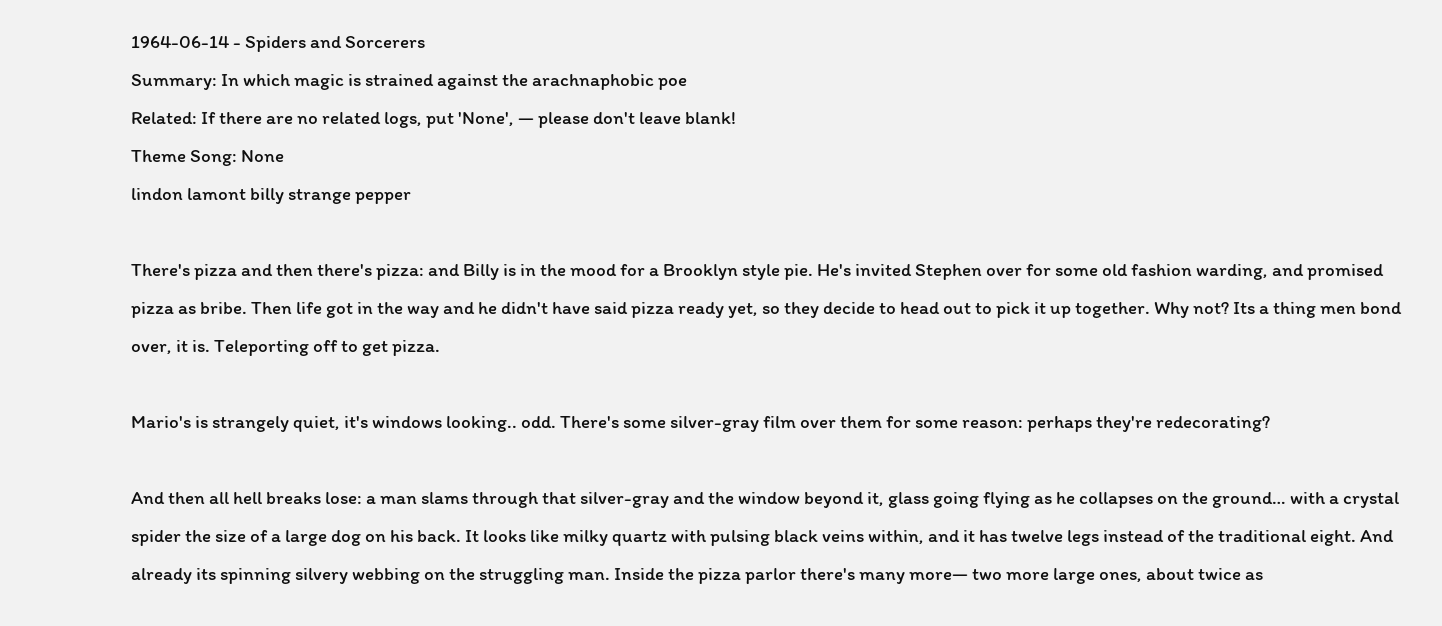1964-06-14 - Spiders and Sorcerers
Summary: In which magic is strained against the arachnaphobic poe
Related: If there are no related logs, put 'None', — please don't leave blank!
Theme Song: None
lindon lamont billy strange pepper

There's pizza and then there's pizza: and Billy is in the mood for a Brooklyn style pie. He's invited Stephen over for some old fashion warding, and promised pizza as bribe. Then life got in the way and he didn't have said pizza ready yet, so they decide to head out to pick it up together. Why not? Its a thing men bond over, it is. Teleporting off to get pizza.

Mario's is strangely quiet, it's windows looking.. odd. There's some silver-gray film over them for some reason: perhaps they're redecorating?

And then all hell breaks lose: a man slams through that silver-gray and the window beyond it, glass going flying as he collapses on the ground… with a crystal spider the size of a large dog on his back. It looks like milky quartz with pulsing black veins within, and it has twelve legs instead of the traditional eight. And already its spinning silvery webbing on the struggling man. Inside the pizza parlor there's many more— two more large ones, about twice as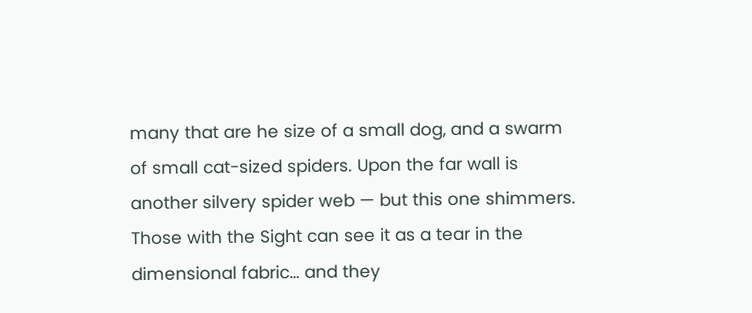many that are he size of a small dog, and a swarm of small cat-sized spiders. Upon the far wall is another silvery spider web — but this one shimmers. Those with the Sight can see it as a tear in the dimensional fabric… and they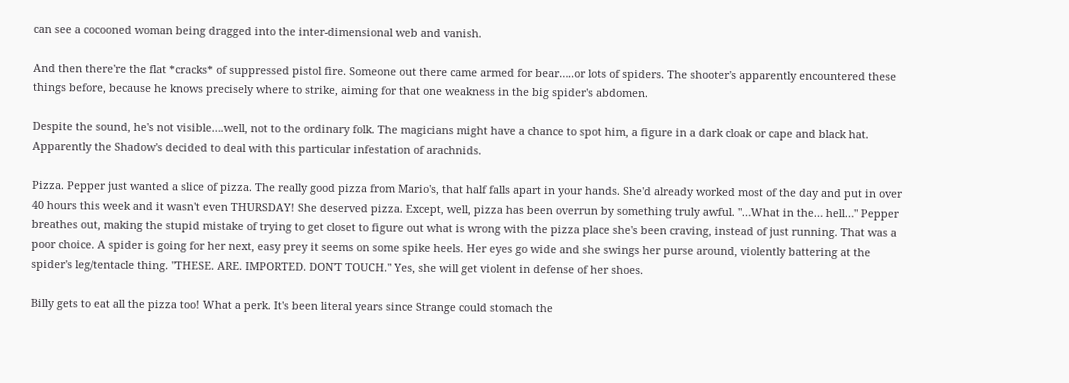can see a cocooned woman being dragged into the inter-dimensional web and vanish.

And then there're the flat *cracks* of suppressed pistol fire. Someone out there came armed for bear…..or lots of spiders. The shooter's apparently encountered these things before, because he knows precisely where to strike, aiming for that one weakness in the big spider's abdomen.

Despite the sound, he's not visible….well, not to the ordinary folk. The magicians might have a chance to spot him, a figure in a dark cloak or cape and black hat. Apparently the Shadow's decided to deal with this particular infestation of arachnids.

Pizza. Pepper just wanted a slice of pizza. The really good pizza from Mario's, that half falls apart in your hands. She'd already worked most of the day and put in over 40 hours this week and it wasn't even THURSDAY! She deserved pizza. Except, well, pizza has been overrun by something truly awful. "…What in the… hell…" Pepper breathes out, making the stupid mistake of trying to get closet to figure out what is wrong with the pizza place she's been craving, instead of just running. That was a poor choice. A spider is going for her next, easy prey it seems on some spike heels. Her eyes go wide and she swings her purse around, violently battering at the spider's leg/tentacle thing. "THESE. ARE. IMPORTED. DON'T TOUCH." Yes, she will get violent in defense of her shoes.

Billy gets to eat all the pizza too! What a perk. It's been literal years since Strange could stomach the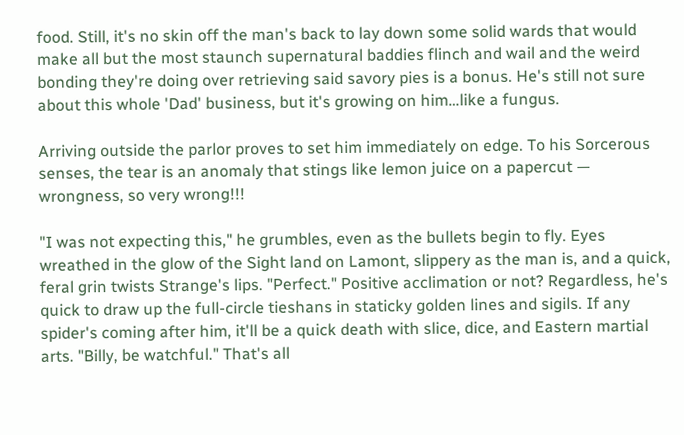food. Still, it's no skin off the man's back to lay down some solid wards that would make all but the most staunch supernatural baddies flinch and wail and the weird bonding they're doing over retrieving said savory pies is a bonus. He's still not sure about this whole 'Dad' business, but it's growing on him…like a fungus.

Arriving outside the parlor proves to set him immediately on edge. To his Sorcerous senses, the tear is an anomaly that stings like lemon juice on a papercut — wrongness, so very wrong!!!

"I was not expecting this," he grumbles, even as the bullets begin to fly. Eyes wreathed in the glow of the Sight land on Lamont, slippery as the man is, and a quick, feral grin twists Strange's lips. "Perfect." Positive acclimation or not? Regardless, he's quick to draw up the full-circle tieshans in staticky golden lines and sigils. If any spider's coming after him, it'll be a quick death with slice, dice, and Eastern martial arts. "Billy, be watchful." That's all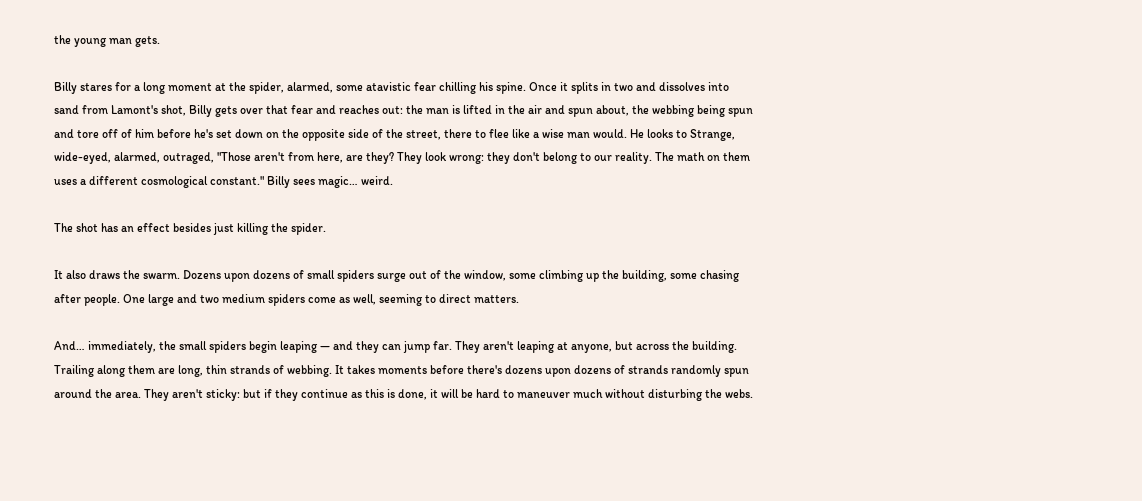the young man gets.

Billy stares for a long moment at the spider, alarmed, some atavistic fear chilling his spine. Once it splits in two and dissolves into sand from Lamont's shot, Billy gets over that fear and reaches out: the man is lifted in the air and spun about, the webbing being spun and tore off of him before he's set down on the opposite side of the street, there to flee like a wise man would. He looks to Strange, wide-eyed, alarmed, outraged, "Those aren't from here, are they? They look wrong: they don't belong to our reality. The math on them uses a different cosmological constant." Billy sees magic… weird.

The shot has an effect besides just killing the spider.

It also draws the swarm. Dozens upon dozens of small spiders surge out of the window, some climbing up the building, some chasing after people. One large and two medium spiders come as well, seeming to direct matters.

And… immediately, the small spiders begin leaping — and they can jump far. They aren't leaping at anyone, but across the building. Trailing along them are long, thin strands of webbing. It takes moments before there's dozens upon dozens of strands randomly spun around the area. They aren't sticky: but if they continue as this is done, it will be hard to maneuver much without disturbing the webs.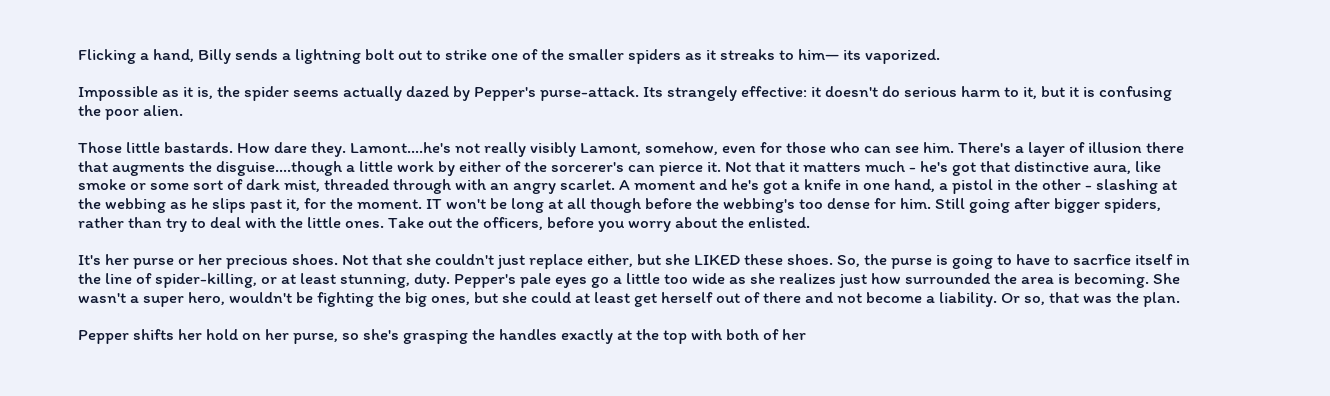Flicking a hand, Billy sends a lightning bolt out to strike one of the smaller spiders as it streaks to him— its vaporized.

Impossible as it is, the spider seems actually dazed by Pepper's purse-attack. Its strangely effective: it doesn't do serious harm to it, but it is confusing the poor alien.

Those little bastards. How dare they. Lamont….he's not really visibly Lamont, somehow, even for those who can see him. There's a layer of illusion there that augments the disguise….though a little work by either of the sorcerer's can pierce it. Not that it matters much - he's got that distinctive aura, like smoke or some sort of dark mist, threaded through with an angry scarlet. A moment and he's got a knife in one hand, a pistol in the other - slashing at the webbing as he slips past it, for the moment. IT won't be long at all though before the webbing's too dense for him. Still going after bigger spiders, rather than try to deal with the little ones. Take out the officers, before you worry about the enlisted.

It's her purse or her precious shoes. Not that she couldn't just replace either, but she LIKED these shoes. So, the purse is going to have to sacrfice itself in the line of spider-killing, or at least stunning, duty. Pepper's pale eyes go a little too wide as she realizes just how surrounded the area is becoming. She wasn't a super hero, wouldn't be fighting the big ones, but she could at least get herself out of there and not become a liability. Or so, that was the plan.

Pepper shifts her hold on her purse, so she's grasping the handles exactly at the top with both of her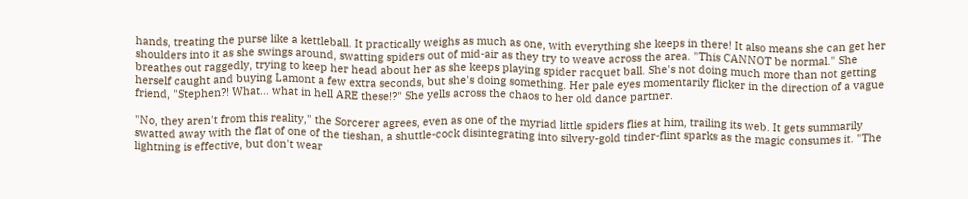hands, treating the purse like a kettleball. It practically weighs as much as one, with everything she keeps in there! It also means she can get her shoulders into it as she swings around, swatting spiders out of mid-air as they try to weave across the area. "This CANNOT be normal." She breathes out raggedly, trying to keep her head about her as she keeps playing spider racquet ball. She's not doing much more than not getting herself caught and buying Lamont a few extra seconds, but she's doing something. Her pale eyes momentarily flicker in the direction of a vague friend, "Stephen?! What… what in hell ARE these!?" She yells across the chaos to her old dance partner.

"No, they aren't from this reality," the Sorcerer agrees, even as one of the myriad little spiders flies at him, trailing its web. It gets summarily swatted away with the flat of one of the tieshan, a shuttle-cock disintegrating into silvery-gold tinder-flint sparks as the magic consumes it. "The lightning is effective, but don't wear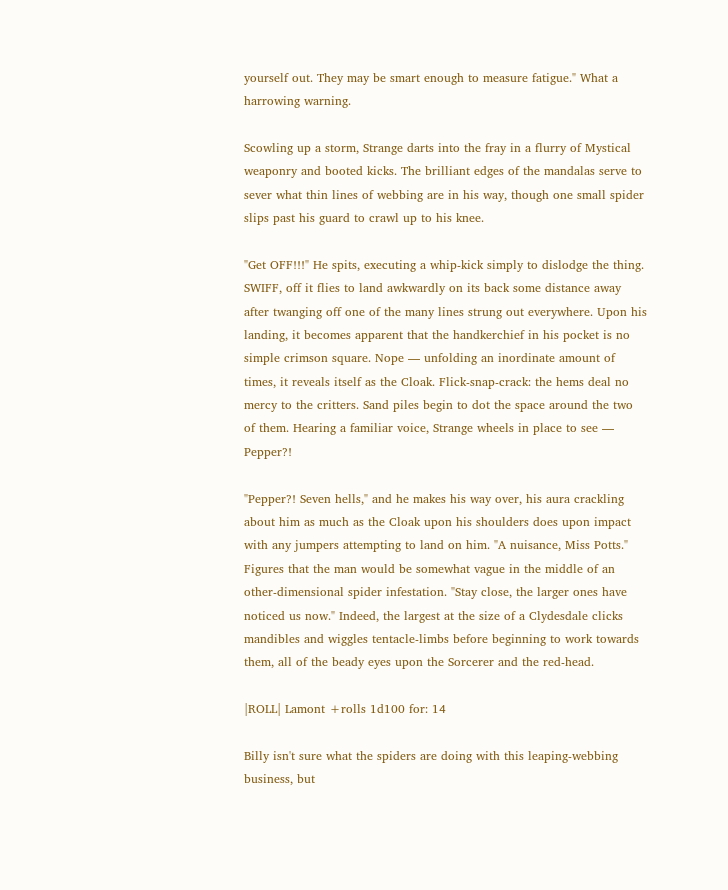yourself out. They may be smart enough to measure fatigue." What a harrowing warning.

Scowling up a storm, Strange darts into the fray in a flurry of Mystical weaponry and booted kicks. The brilliant edges of the mandalas serve to sever what thin lines of webbing are in his way, though one small spider slips past his guard to crawl up to his knee.

"Get OFF!!!" He spits, executing a whip-kick simply to dislodge the thing. SWIFF, off it flies to land awkwardly on its back some distance away after twanging off one of the many lines strung out everywhere. Upon his landing, it becomes apparent that the handkerchief in his pocket is no simple crimson square. Nope — unfolding an inordinate amount of times, it reveals itself as the Cloak. Flick-snap-crack: the hems deal no mercy to the critters. Sand piles begin to dot the space around the two of them. Hearing a familiar voice, Strange wheels in place to see — Pepper?!

"Pepper?! Seven hells," and he makes his way over, his aura crackling about him as much as the Cloak upon his shoulders does upon impact with any jumpers attempting to land on him. "A nuisance, Miss Potts." Figures that the man would be somewhat vague in the middle of an other-dimensional spider infestation. "Stay close, the larger ones have noticed us now." Indeed, the largest at the size of a Clydesdale clicks mandibles and wiggles tentacle-limbs before beginning to work towards them, all of the beady eyes upon the Sorcerer and the red-head.

|ROLL| Lamont +rolls 1d100 for: 14

Billy isn't sure what the spiders are doing with this leaping-webbing business, but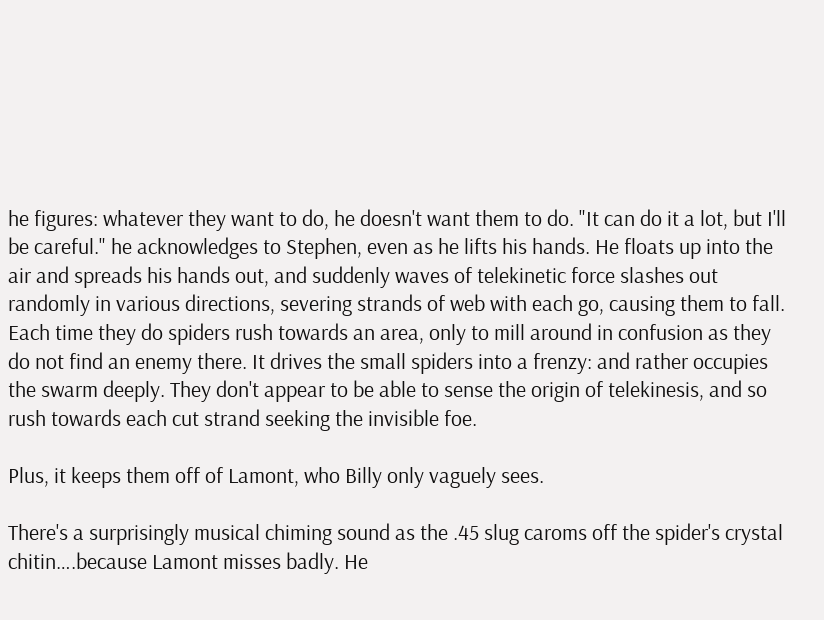he figures: whatever they want to do, he doesn't want them to do. "It can do it a lot, but I'll be careful." he acknowledges to Stephen, even as he lifts his hands. He floats up into the air and spreads his hands out, and suddenly waves of telekinetic force slashes out randomly in various directions, severing strands of web with each go, causing them to fall. Each time they do spiders rush towards an area, only to mill around in confusion as they do not find an enemy there. It drives the small spiders into a frenzy: and rather occupies the swarm deeply. They don't appear to be able to sense the origin of telekinesis, and so rush towards each cut strand seeking the invisible foe.

Plus, it keeps them off of Lamont, who Billy only vaguely sees.

There's a surprisingly musical chiming sound as the .45 slug caroms off the spider's crystal chitin….because Lamont misses badly. He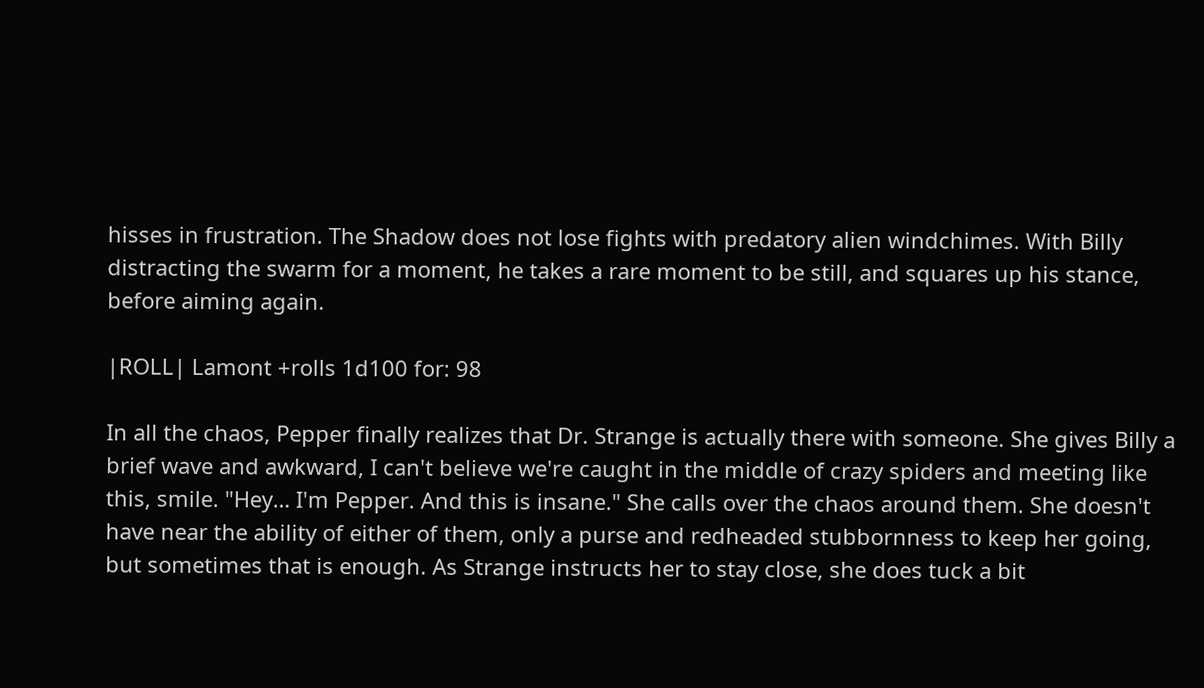hisses in frustration. The Shadow does not lose fights with predatory alien windchimes. With Billy distracting the swarm for a moment, he takes a rare moment to be still, and squares up his stance, before aiming again.

|ROLL| Lamont +rolls 1d100 for: 98

In all the chaos, Pepper finally realizes that Dr. Strange is actually there with someone. She gives Billy a brief wave and awkward, I can't believe we're caught in the middle of crazy spiders and meeting like this, smile. "Hey… I'm Pepper. And this is insane." She calls over the chaos around them. She doesn't have near the ability of either of them, only a purse and redheaded stubbornness to keep her going, but sometimes that is enough. As Strange instructs her to stay close, she does tuck a bit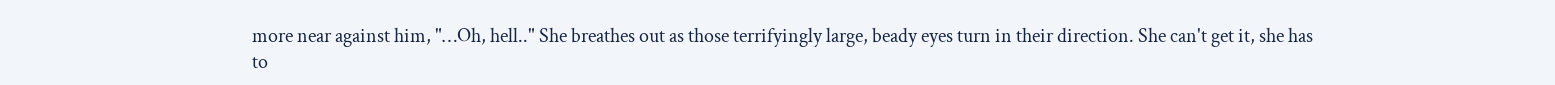more near against him, "…Oh, hell.." She breathes out as those terrifyingly large, beady eyes turn in their direction. She can't get it, she has to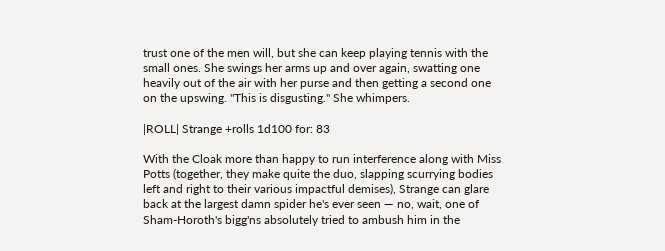trust one of the men will, but she can keep playing tennis with the small ones. She swings her arms up and over again, swatting one heavily out of the air with her purse and then getting a second one on the upswing. "This is disgusting." She whimpers.

|ROLL| Strange +rolls 1d100 for: 83

With the Cloak more than happy to run interference along with Miss Potts (together, they make quite the duo, slapping scurrying bodies left and right to their various impactful demises), Strange can glare back at the largest damn spider he's ever seen — no, wait, one of Sham-Horoth's bigg'ns absolutely tried to ambush him in the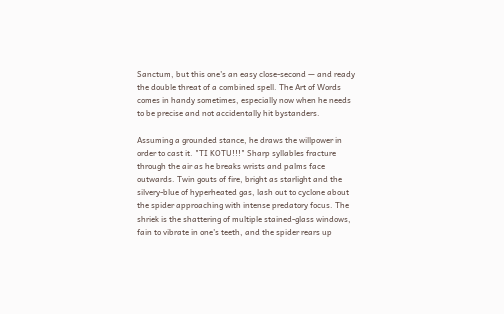Sanctum, but this one's an easy close-second — and ready the double threat of a combined spell. The Art of Words comes in handy sometimes, especially now when he needs to be precise and not accidentally hit bystanders.

Assuming a grounded stance, he draws the willpower in order to cast it. "TI KOTU!!!" Sharp syllables fracture through the air as he breaks wrists and palms face outwards. Twin gouts of fire, bright as starlight and the silvery-blue of hyperheated gas, lash out to cyclone about the spider approaching with intense predatory focus. The shriek is the shattering of multiple stained-glass windows, fain to vibrate in one's teeth, and the spider rears up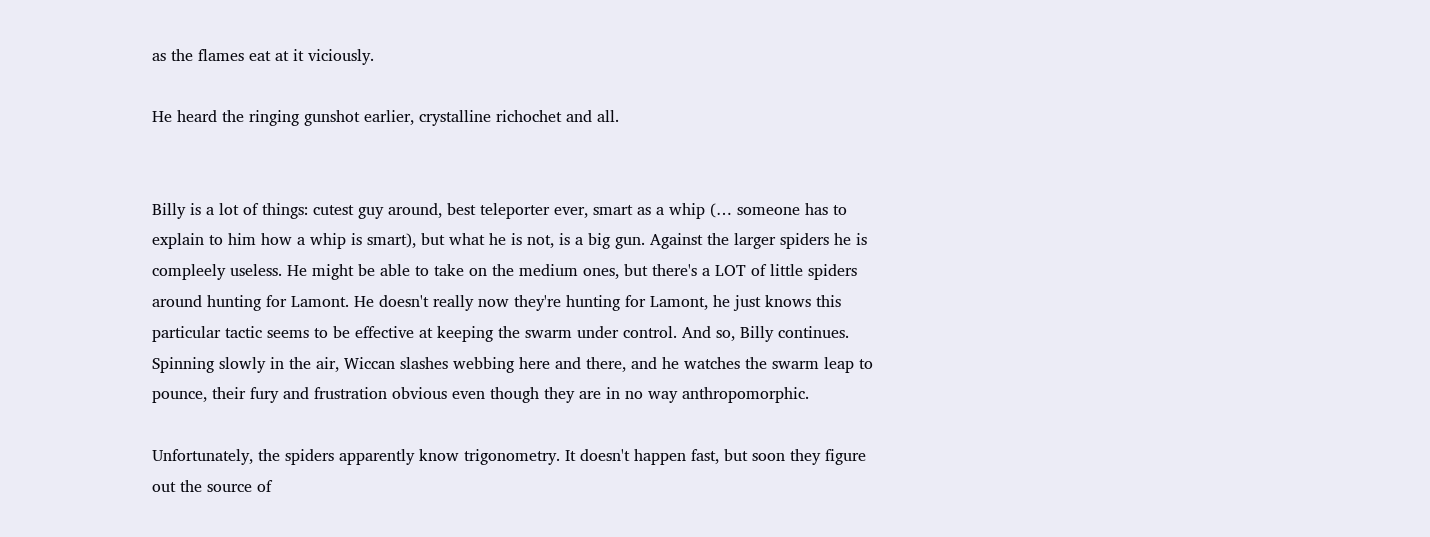as the flames eat at it viciously.

He heard the ringing gunshot earlier, crystalline richochet and all.


Billy is a lot of things: cutest guy around, best teleporter ever, smart as a whip (… someone has to explain to him how a whip is smart), but what he is not, is a big gun. Against the larger spiders he is compleely useless. He might be able to take on the medium ones, but there's a LOT of little spiders around hunting for Lamont. He doesn't really now they're hunting for Lamont, he just knows this particular tactic seems to be effective at keeping the swarm under control. And so, Billy continues. Spinning slowly in the air, Wiccan slashes webbing here and there, and he watches the swarm leap to pounce, their fury and frustration obvious even though they are in no way anthropomorphic.

Unfortunately, the spiders apparently know trigonometry. It doesn't happen fast, but soon they figure out the source of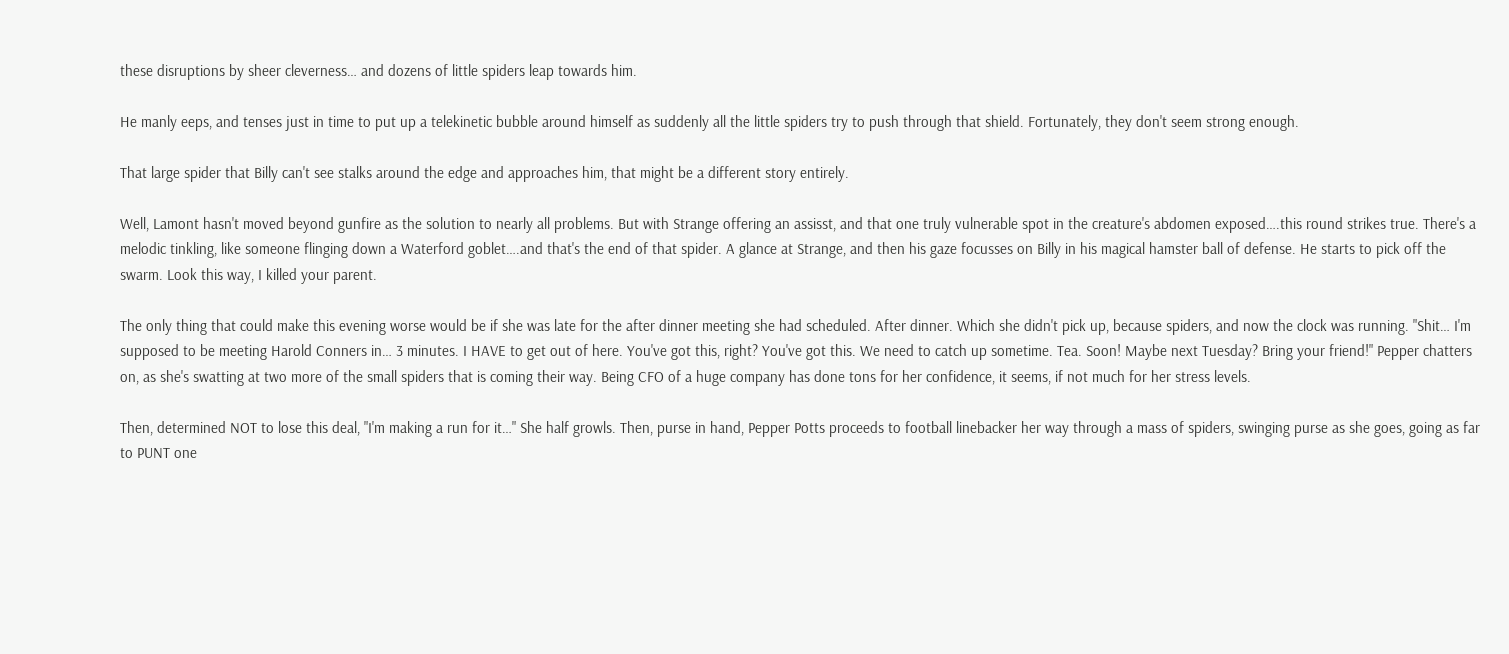these disruptions by sheer cleverness… and dozens of little spiders leap towards him.

He manly eeps, and tenses just in time to put up a telekinetic bubble around himself as suddenly all the little spiders try to push through that shield. Fortunately, they don't seem strong enough.

That large spider that Billy can't see stalks around the edge and approaches him, that might be a different story entirely.

Well, Lamont hasn't moved beyond gunfire as the solution to nearly all problems. But with Strange offering an assisst, and that one truly vulnerable spot in the creature's abdomen exposed….this round strikes true. There's a melodic tinkling, like someone flinging down a Waterford goblet….and that's the end of that spider. A glance at Strange, and then his gaze focusses on Billy in his magical hamster ball of defense. He starts to pick off the swarm. Look this way, I killed your parent.

The only thing that could make this evening worse would be if she was late for the after dinner meeting she had scheduled. After dinner. Which she didn't pick up, because spiders, and now the clock was running. "Shit… I'm supposed to be meeting Harold Conners in… 3 minutes. I HAVE to get out of here. You've got this, right? You've got this. We need to catch up sometime. Tea. Soon! Maybe next Tuesday? Bring your friend!" Pepper chatters on, as she's swatting at two more of the small spiders that is coming their way. Being CFO of a huge company has done tons for her confidence, it seems, if not much for her stress levels.

Then, determined NOT to lose this deal, "I'm making a run for it…" She half growls. Then, purse in hand, Pepper Potts proceeds to football linebacker her way through a mass of spiders, swinging purse as she goes, going as far to PUNT one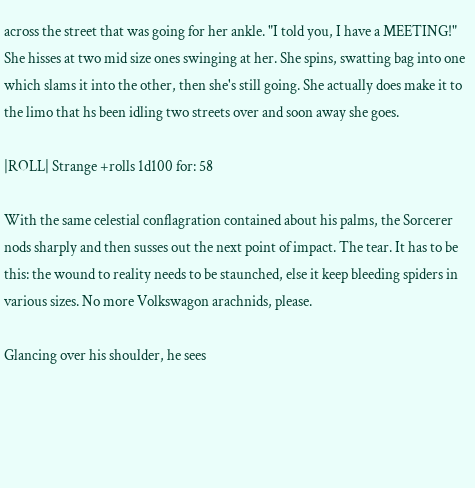across the street that was going for her ankle. "I told you, I have a MEETING!" She hisses at two mid size ones swinging at her. She spins, swatting bag into one which slams it into the other, then she's still going. She actually does make it to the limo that hs been idling two streets over and soon away she goes.

|ROLL| Strange +rolls 1d100 for: 58

With the same celestial conflagration contained about his palms, the Sorcerer nods sharply and then susses out the next point of impact. The tear. It has to be this: the wound to reality needs to be staunched, else it keep bleeding spiders in various sizes. No more Volkswagon arachnids, please.

Glancing over his shoulder, he sees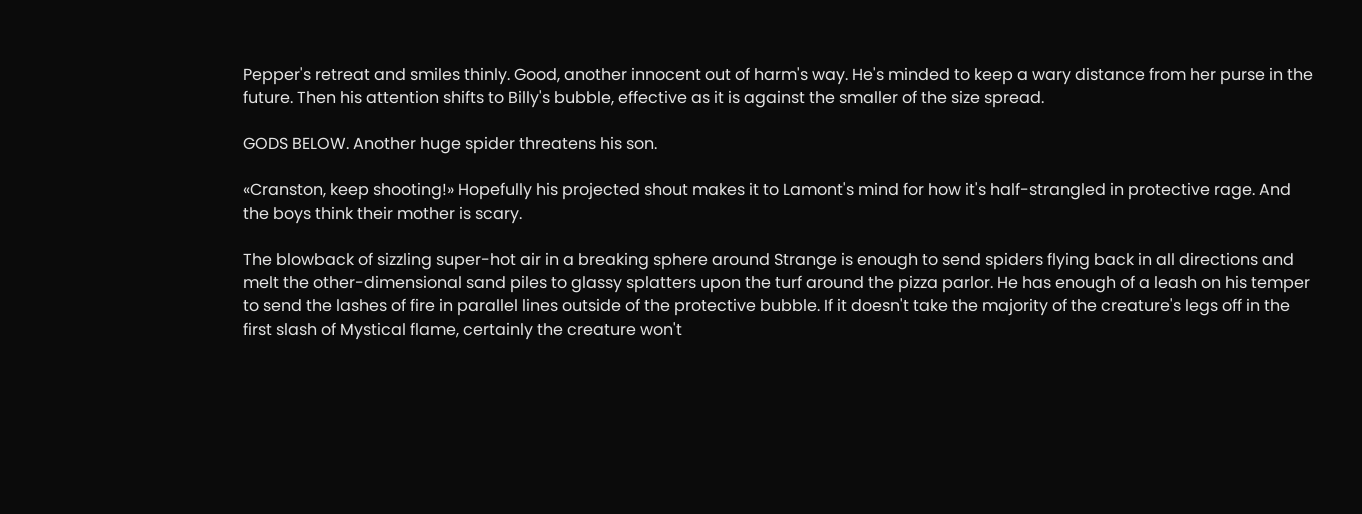Pepper's retreat and smiles thinly. Good, another innocent out of harm's way. He's minded to keep a wary distance from her purse in the future. Then his attention shifts to Billy's bubble, effective as it is against the smaller of the size spread.

GODS BELOW. Another huge spider threatens his son.

«Cranston, keep shooting!» Hopefully his projected shout makes it to Lamont's mind for how it's half-strangled in protective rage. And the boys think their mother is scary.

The blowback of sizzling super-hot air in a breaking sphere around Strange is enough to send spiders flying back in all directions and melt the other-dimensional sand piles to glassy splatters upon the turf around the pizza parlor. He has enough of a leash on his temper to send the lashes of fire in parallel lines outside of the protective bubble. If it doesn't take the majority of the creature's legs off in the first slash of Mystical flame, certainly the creature won't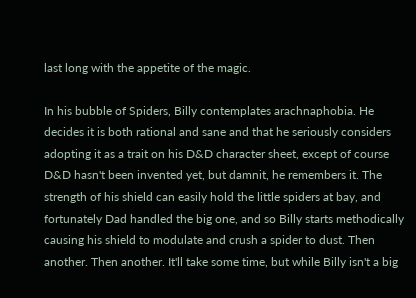last long with the appetite of the magic.

In his bubble of Spiders, Billy contemplates arachnaphobia. He decides it is both rational and sane and that he seriously considers adopting it as a trait on his D&D character sheet, except of course D&D hasn't been invented yet, but damnit, he remembers it. The strength of his shield can easily hold the little spiders at bay, and fortunately Dad handled the big one, and so Billy starts methodically causing his shield to modulate and crush a spider to dust. Then another. Then another. It'll take some time, but while Billy isn't a big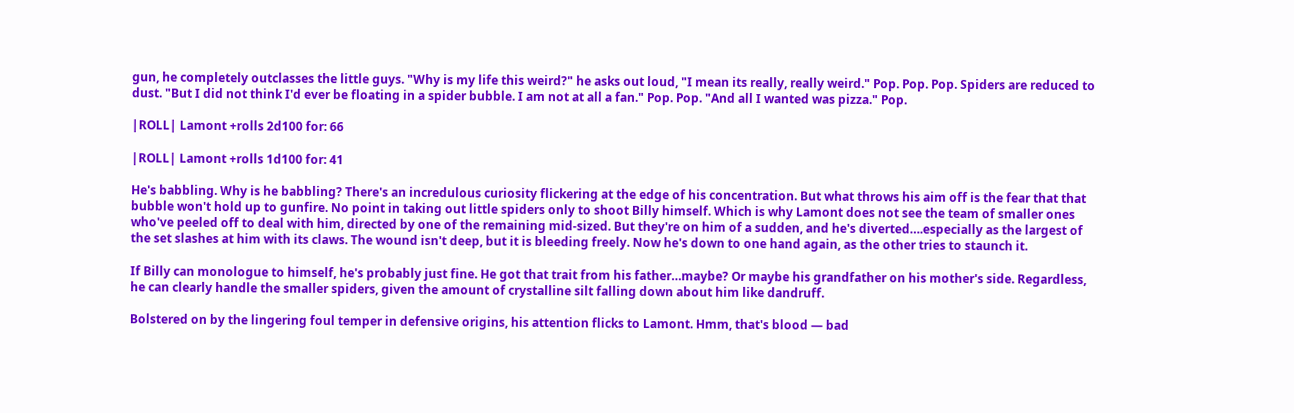gun, he completely outclasses the little guys. "Why is my life this weird?" he asks out loud, "I mean its really, really weird." Pop. Pop. Pop. Spiders are reduced to dust. "But I did not think I'd ever be floating in a spider bubble. I am not at all a fan." Pop. Pop. "And all I wanted was pizza." Pop.

|ROLL| Lamont +rolls 2d100 for: 66

|ROLL| Lamont +rolls 1d100 for: 41

He's babbling. Why is he babbling? There's an incredulous curiosity flickering at the edge of his concentration. But what throws his aim off is the fear that that bubble won't hold up to gunfire. No point in taking out little spiders only to shoot Billy himself. Which is why Lamont does not see the team of smaller ones who've peeled off to deal with him, directed by one of the remaining mid-sized. But they're on him of a sudden, and he's diverted….especially as the largest of the set slashes at him with its claws. The wound isn't deep, but it is bleeding freely. Now he's down to one hand again, as the other tries to staunch it.

If Billy can monologue to himself, he's probably just fine. He got that trait from his father…maybe? Or maybe his grandfather on his mother's side. Regardless, he can clearly handle the smaller spiders, given the amount of crystalline silt falling down about him like dandruff.

Bolstered on by the lingering foul temper in defensive origins, his attention flicks to Lamont. Hmm, that's blood — bad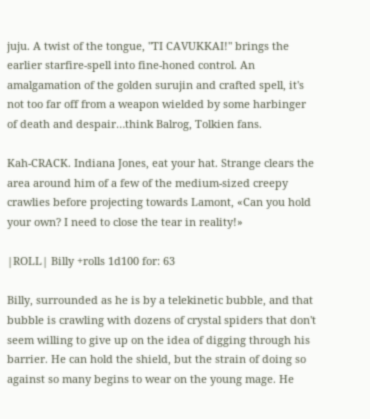juju. A twist of the tongue, "TI CAVUKKAI!" brings the earlier starfire-spell into fine-honed control. An amalgamation of the golden surujin and crafted spell, it's not too far off from a weapon wielded by some harbinger of death and despair…think Balrog, Tolkien fans.

Kah-CRACK. Indiana Jones, eat your hat. Strange clears the area around him of a few of the medium-sized creepy crawlies before projecting towards Lamont, «Can you hold your own? I need to close the tear in reality!»

|ROLL| Billy +rolls 1d100 for: 63

Billy, surrounded as he is by a telekinetic bubble, and that bubble is crawling with dozens of crystal spiders that don't seem willing to give up on the idea of digging through his barrier. He can hold the shield, but the strain of doing so against so many begins to wear on the young mage. He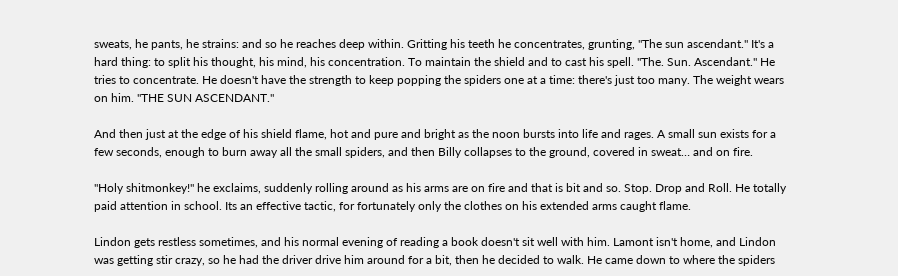sweats, he pants, he strains: and so he reaches deep within. Gritting his teeth he concentrates, grunting, "The sun ascendant." It's a hard thing: to split his thought, his mind, his concentration. To maintain the shield and to cast his spell. "The. Sun. Ascendant." He tries to concentrate. He doesn't have the strength to keep popping the spiders one at a time: there's just too many. The weight wears on him. "THE SUN ASCENDANT."

And then just at the edge of his shield flame, hot and pure and bright as the noon bursts into life and rages. A small sun exists for a few seconds, enough to burn away all the small spiders, and then Billy collapses to the ground, covered in sweat… and on fire.

"Holy shitmonkey!" he exclaims, suddenly rolling around as his arms are on fire and that is bit and so. Stop. Drop and Roll. He totally paid attention in school. Its an effective tactic, for fortunately only the clothes on his extended arms caught flame.

Lindon gets restless sometimes, and his normal evening of reading a book doesn't sit well with him. Lamont isn't home, and Lindon was getting stir crazy, so he had the driver drive him around for a bit, then he decided to walk. He came down to where the spiders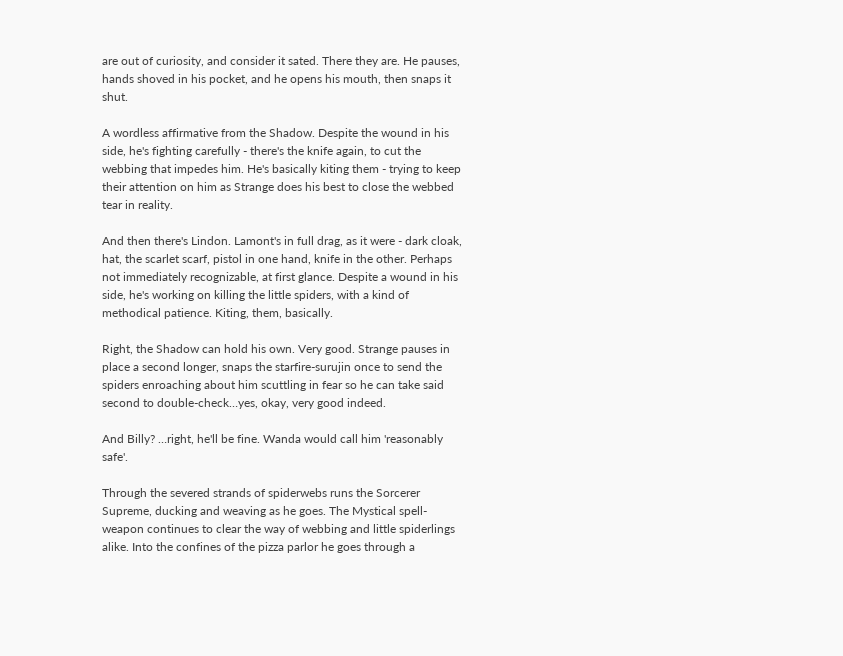are out of curiosity, and consider it sated. There they are. He pauses, hands shoved in his pocket, and he opens his mouth, then snaps it shut.

A wordless affirmative from the Shadow. Despite the wound in his side, he's fighting carefully - there's the knife again, to cut the webbing that impedes him. He's basically kiting them - trying to keep their attention on him as Strange does his best to close the webbed tear in reality.

And then there's Lindon. Lamont's in full drag, as it were - dark cloak, hat, the scarlet scarf, pistol in one hand, knife in the other. Perhaps not immediately recognizable, at first glance. Despite a wound in his side, he's working on killing the little spiders, with a kind of methodical patience. Kiting, them, basically.

Right, the Shadow can hold his own. Very good. Strange pauses in place a second longer, snaps the starfire-surujin once to send the spiders enroaching about him scuttling in fear so he can take said second to double-check…yes, okay, very good indeed.

And Billy? …right, he'll be fine. Wanda would call him 'reasonably safe'.

Through the severed strands of spiderwebs runs the Sorcerer Supreme, ducking and weaving as he goes. The Mystical spell-weapon continues to clear the way of webbing and little spiderlings alike. Into the confines of the pizza parlor he goes through a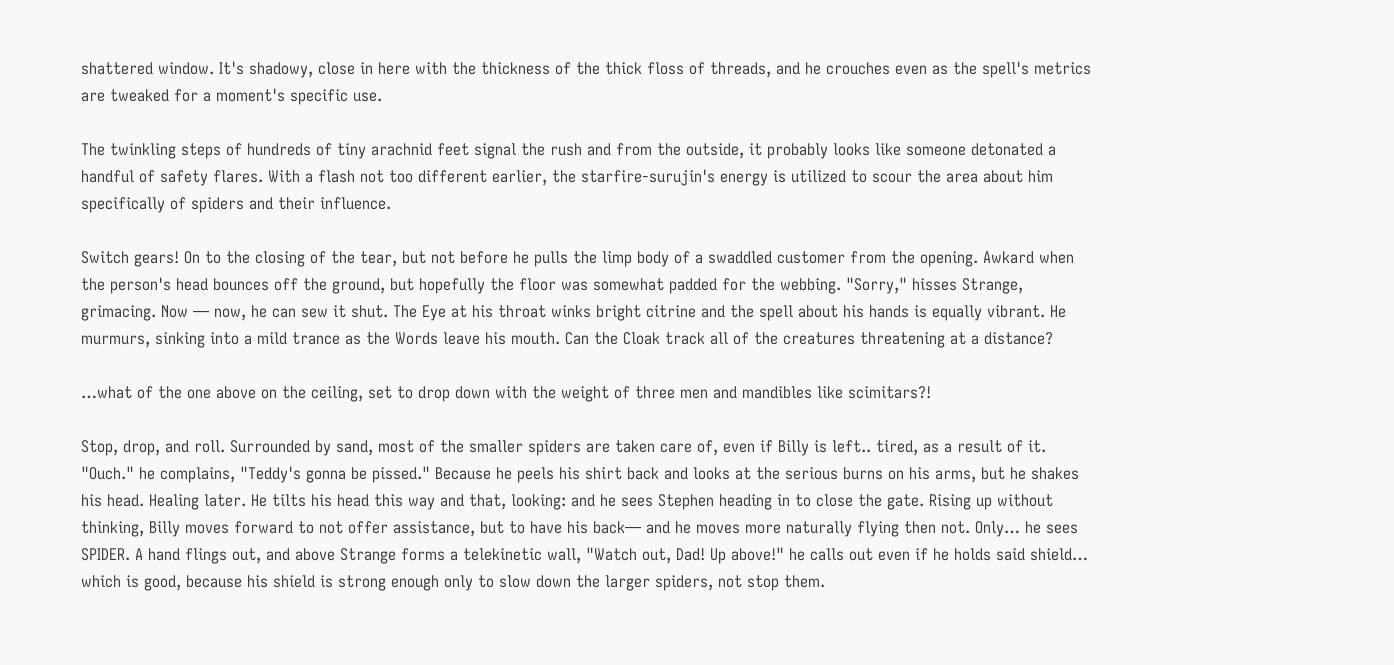shattered window. It's shadowy, close in here with the thickness of the thick floss of threads, and he crouches even as the spell's metrics are tweaked for a moment's specific use.

The twinkling steps of hundreds of tiny arachnid feet signal the rush and from the outside, it probably looks like someone detonated a handful of safety flares. With a flash not too different earlier, the starfire-surujin's energy is utilized to scour the area about him specifically of spiders and their influence.

Switch gears! On to the closing of the tear, but not before he pulls the limp body of a swaddled customer from the opening. Awkard when the person's head bounces off the ground, but hopefully the floor was somewhat padded for the webbing. "Sorry," hisses Strange, grimacing. Now — now, he can sew it shut. The Eye at his throat winks bright citrine and the spell about his hands is equally vibrant. He murmurs, sinking into a mild trance as the Words leave his mouth. Can the Cloak track all of the creatures threatening at a distance?

…what of the one above on the ceiling, set to drop down with the weight of three men and mandibles like scimitars?!

Stop, drop, and roll. Surrounded by sand, most of the smaller spiders are taken care of, even if Billy is left.. tired, as a result of it. "Ouch." he complains, "Teddy's gonna be pissed." Because he peels his shirt back and looks at the serious burns on his arms, but he shakes his head. Healing later. He tilts his head this way and that, looking: and he sees Stephen heading in to close the gate. Rising up without thinking, Billy moves forward to not offer assistance, but to have his back— and he moves more naturally flying then not. Only… he sees SPIDER. A hand flings out, and above Strange forms a telekinetic wall, "Watch out, Dad! Up above!" he calls out even if he holds said shield… which is good, because his shield is strong enough only to slow down the larger spiders, not stop them.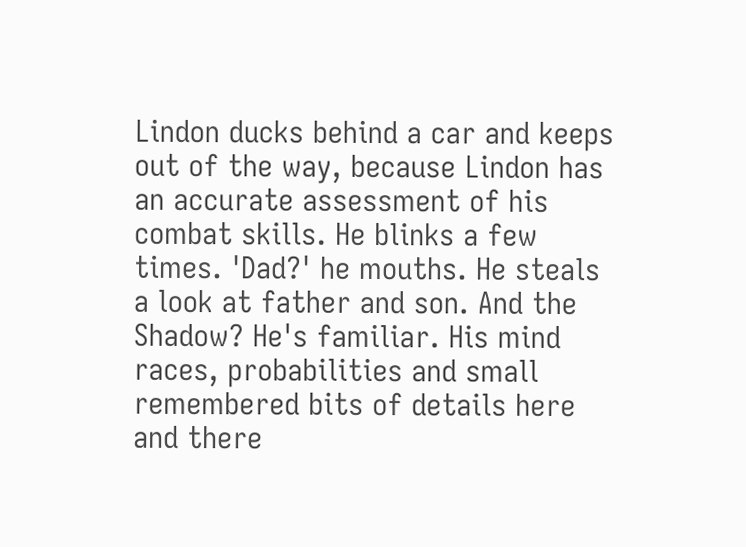Lindon ducks behind a car and keeps out of the way, because Lindon has an accurate assessment of his combat skills. He blinks a few times. 'Dad?' he mouths. He steals a look at father and son. And the Shadow? He's familiar. His mind races, probabilities and small remembered bits of details here and there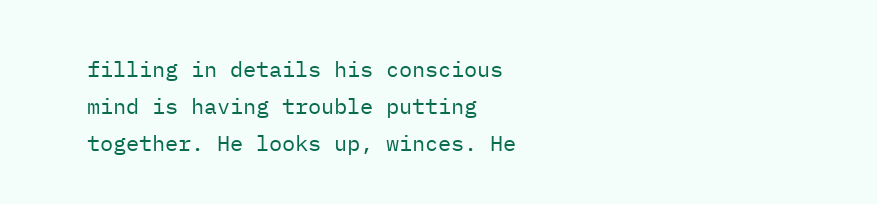filling in details his conscious mind is having trouble putting together. He looks up, winces. He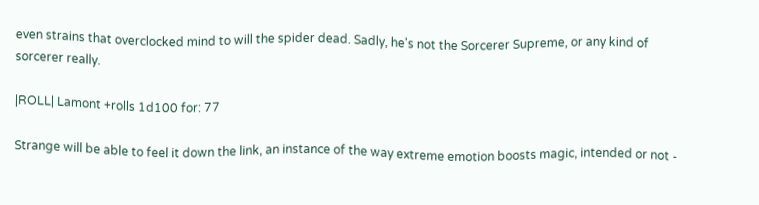even strains that overclocked mind to will the spider dead. Sadly, he's not the Sorcerer Supreme, or any kind of sorcerer really.

|ROLL| Lamont +rolls 1d100 for: 77

Strange will be able to feel it down the link, an instance of the way extreme emotion boosts magic, intended or not -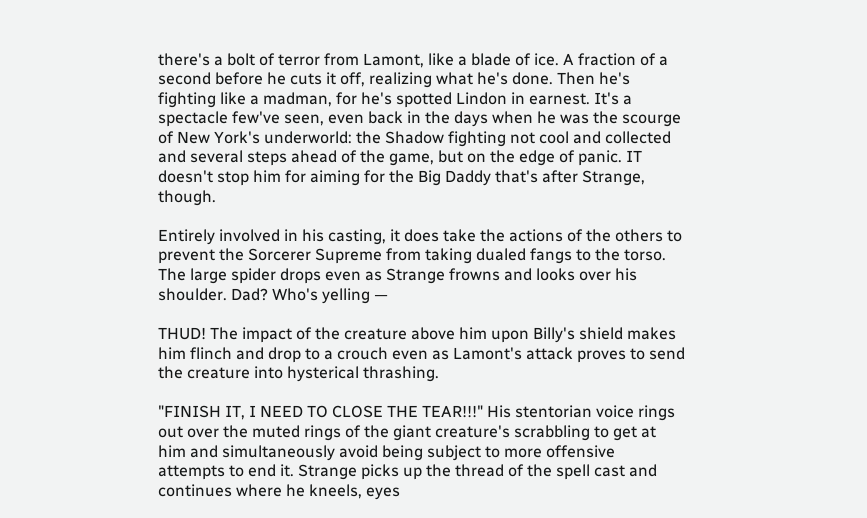there's a bolt of terror from Lamont, like a blade of ice. A fraction of a second before he cuts it off, realizing what he's done. Then he's fighting like a madman, for he's spotted Lindon in earnest. It's a spectacle few've seen, even back in the days when he was the scourge of New York's underworld: the Shadow fighting not cool and collected and several steps ahead of the game, but on the edge of panic. IT doesn't stop him for aiming for the Big Daddy that's after Strange, though.

Entirely involved in his casting, it does take the actions of the others to prevent the Sorcerer Supreme from taking dualed fangs to the torso. The large spider drops even as Strange frowns and looks over his shoulder. Dad? Who's yelling —

THUD! The impact of the creature above him upon Billy's shield makes him flinch and drop to a crouch even as Lamont's attack proves to send the creature into hysterical thrashing.

"FINISH IT, I NEED TO CLOSE THE TEAR!!!" His stentorian voice rings out over the muted rings of the giant creature's scrabbling to get at him and simultaneously avoid being subject to more offensive attempts to end it. Strange picks up the thread of the spell cast and continues where he kneels, eyes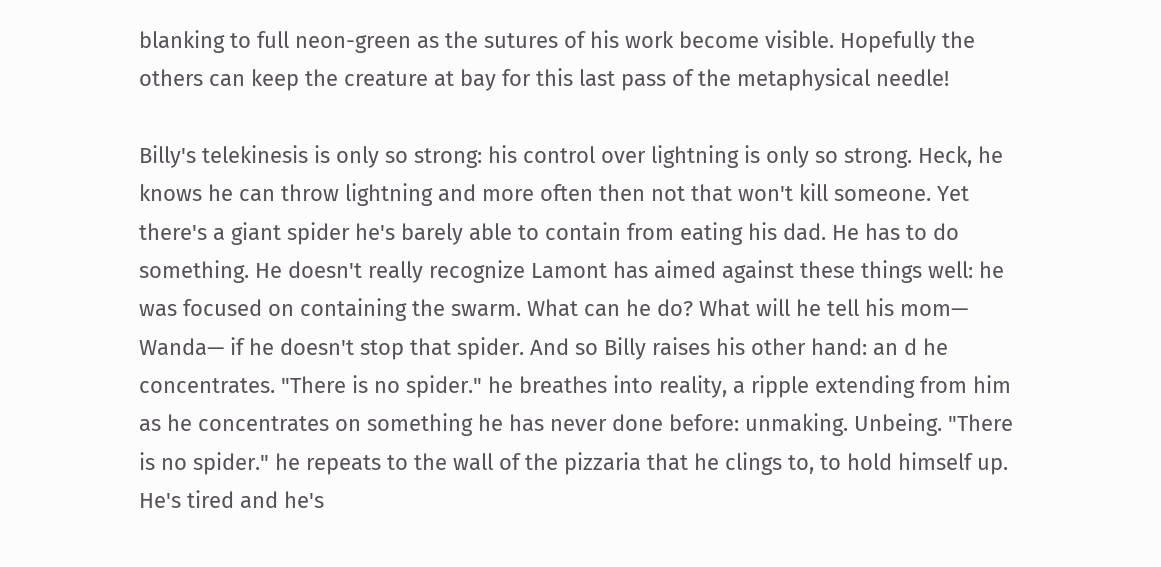blanking to full neon-green as the sutures of his work become visible. Hopefully the others can keep the creature at bay for this last pass of the metaphysical needle!

Billy's telekinesis is only so strong: his control over lightning is only so strong. Heck, he knows he can throw lightning and more often then not that won't kill someone. Yet there's a giant spider he's barely able to contain from eating his dad. He has to do something. He doesn't really recognize Lamont has aimed against these things well: he was focused on containing the swarm. What can he do? What will he tell his mom— Wanda— if he doesn't stop that spider. And so Billy raises his other hand: an d he concentrates. "There is no spider." he breathes into reality, a ripple extending from him as he concentrates on something he has never done before: unmaking. Unbeing. "There is no spider." he repeats to the wall of the pizzaria that he clings to, to hold himself up. He's tired and he's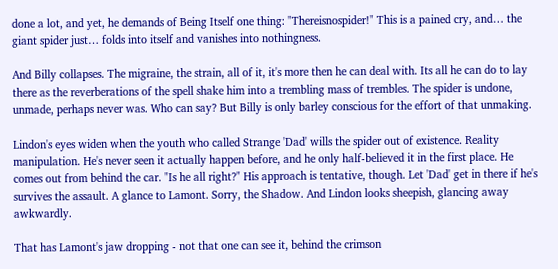done a lot, and yet, he demands of Being Itself one thing: "Thereisnospider!" This is a pained cry, and… the giant spider just… folds into itself and vanishes into nothingness.

And Billy collapses. The migraine, the strain, all of it, it's more then he can deal with. Its all he can do to lay there as the reverberations of the spell shake him into a trembling mass of trembles. The spider is undone, unmade, perhaps never was. Who can say? But Billy is only barley conscious for the effort of that unmaking.

Lindon's eyes widen when the youth who called Strange 'Dad' wills the spider out of existence. Reality manipulation. He's never seen it actually happen before, and he only half-believed it in the first place. He comes out from behind the car. "Is he all right?" His approach is tentative, though. Let 'Dad' get in there if he's survives the assault. A glance to Lamont. Sorry, the Shadow. And Lindon looks sheepish, glancing away awkwardly.

That has Lamont's jaw dropping - not that one can see it, behind the crimson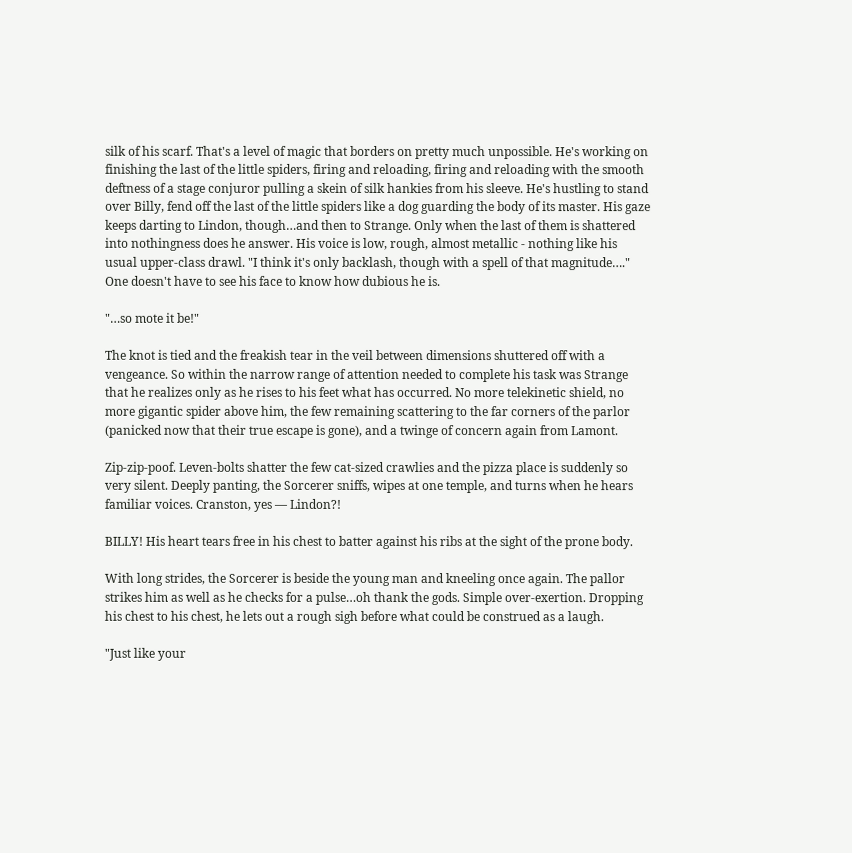silk of his scarf. That's a level of magic that borders on pretty much unpossible. He's working on finishing the last of the little spiders, firing and reloading, firing and reloading with the smooth deftness of a stage conjuror pulling a skein of silk hankies from his sleeve. He's hustling to stand over Billy, fend off the last of the little spiders like a dog guarding the body of its master. His gaze keeps darting to Lindon, though…and then to Strange. Only when the last of them is shattered into nothingness does he answer. His voice is low, rough, almost metallic - nothing like his usual upper-class drawl. "I think it's only backlash, though with a spell of that magnitude…." One doesn't have to see his face to know how dubious he is.

"…so mote it be!"

The knot is tied and the freakish tear in the veil between dimensions shuttered off with a vengeance. So within the narrow range of attention needed to complete his task was Strange that he realizes only as he rises to his feet what has occurred. No more telekinetic shield, no more gigantic spider above him, the few remaining scattering to the far corners of the parlor (panicked now that their true escape is gone), and a twinge of concern again from Lamont.

Zip-zip-poof. Leven-bolts shatter the few cat-sized crawlies and the pizza place is suddenly so very silent. Deeply panting, the Sorcerer sniffs, wipes at one temple, and turns when he hears familiar voices. Cranston, yes — Lindon?!

BILLY! His heart tears free in his chest to batter against his ribs at the sight of the prone body.

With long strides, the Sorcerer is beside the young man and kneeling once again. The pallor strikes him as well as he checks for a pulse…oh thank the gods. Simple over-exertion. Dropping his chest to his chest, he lets out a rough sigh before what could be construed as a laugh.

"Just like your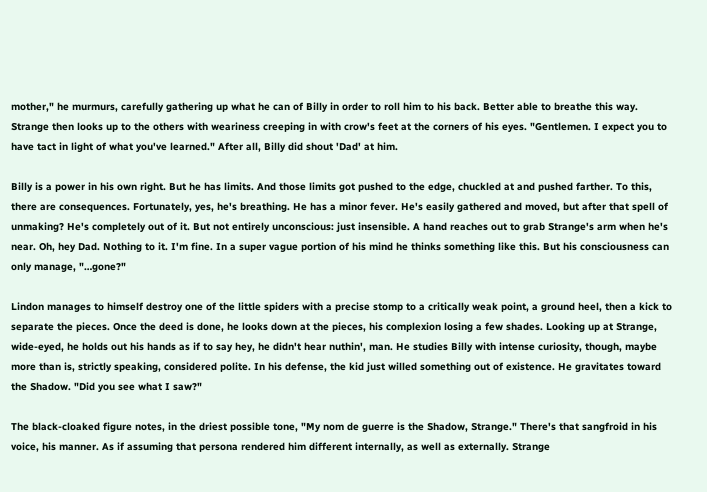mother," he murmurs, carefully gathering up what he can of Billy in order to roll him to his back. Better able to breathe this way. Strange then looks up to the others with weariness creeping in with crow's feet at the corners of his eyes. "Gentlemen. I expect you to have tact in light of what you've learned." After all, Billy did shout 'Dad' at him.

Billy is a power in his own right. But he has limits. And those limits got pushed to the edge, chuckled at and pushed farther. To this, there are consequences. Fortunately, yes, he's breathing. He has a minor fever. He's easily gathered and moved, but after that spell of unmaking? He's completely out of it. But not entirely unconscious: just insensible. A hand reaches out to grab Strange's arm when he's near. Oh, hey Dad. Nothing to it. I'm fine. In a super vague portion of his mind he thinks something like this. But his consciousness can only manage, "…gone?"

Lindon manages to himself destroy one of the little spiders with a precise stomp to a critically weak point, a ground heel, then a kick to separate the pieces. Once the deed is done, he looks down at the pieces, his complexion losing a few shades. Looking up at Strange, wide-eyed, he holds out his hands as if to say hey, he didn't hear nuthin', man. He studies Billy with intense curiosity, though, maybe more than is, strictly speaking, considered polite. In his defense, the kid just willed something out of existence. He gravitates toward the Shadow. "Did you see what I saw?"

The black-cloaked figure notes, in the driest possible tone, "My nom de guerre is the Shadow, Strange." There's that sangfroid in his voice, his manner. As if assuming that persona rendered him different internally, as well as externally. Strange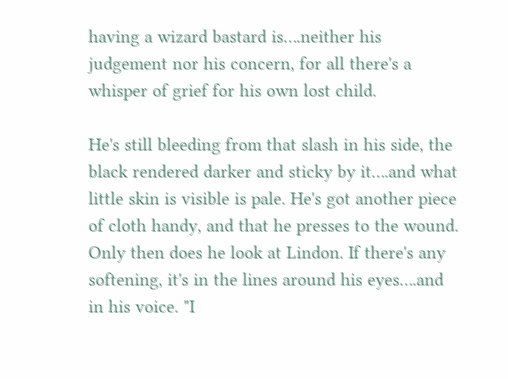having a wizard bastard is….neither his judgement nor his concern, for all there's a whisper of grief for his own lost child.

He's still bleeding from that slash in his side, the black rendered darker and sticky by it….and what little skin is visible is pale. He's got another piece of cloth handy, and that he presses to the wound. Only then does he look at Lindon. If there's any softening, it's in the lines around his eyes….and in his voice. "I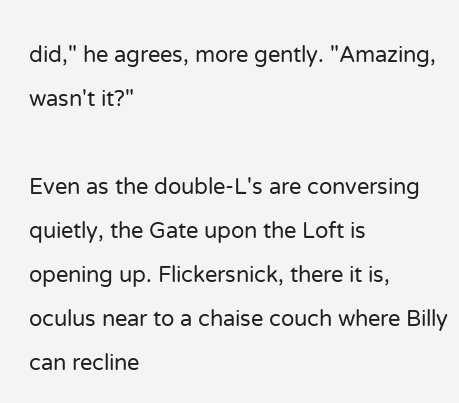did," he agrees, more gently. "Amazing, wasn't it?"

Even as the double-L's are conversing quietly, the Gate upon the Loft is opening up. Flickersnick, there it is, oculus near to a chaise couch where Billy can recline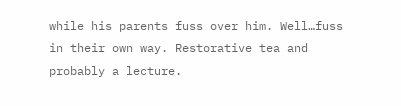while his parents fuss over him. Well…fuss in their own way. Restorative tea and probably a lecture.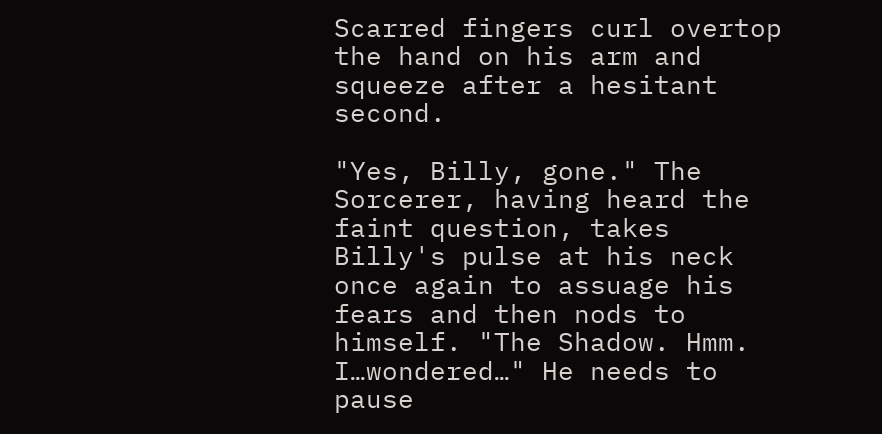Scarred fingers curl overtop the hand on his arm and squeeze after a hesitant second.

"Yes, Billy, gone." The Sorcerer, having heard the faint question, takes Billy's pulse at his neck once again to assuage his fears and then nods to himself. "The Shadow. Hmm. I…wondered…" He needs to pause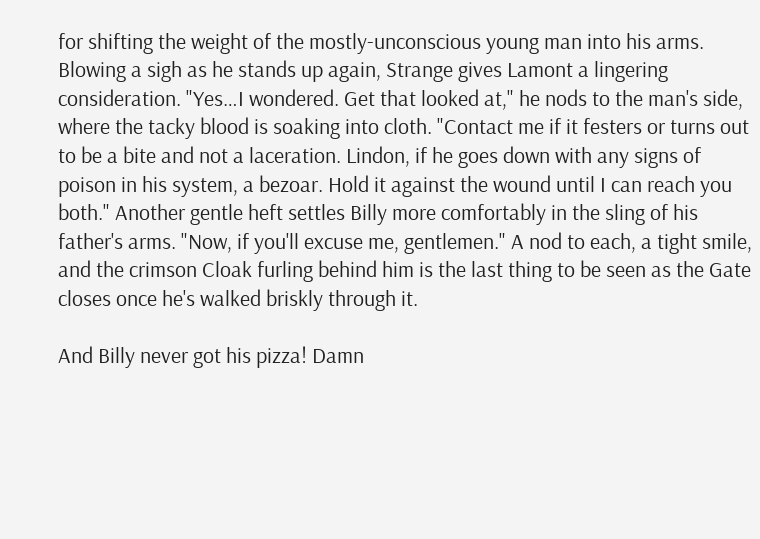for shifting the weight of the mostly-unconscious young man into his arms. Blowing a sigh as he stands up again, Strange gives Lamont a lingering consideration. "Yes…I wondered. Get that looked at," he nods to the man's side, where the tacky blood is soaking into cloth. "Contact me if it festers or turns out to be a bite and not a laceration. Lindon, if he goes down with any signs of poison in his system, a bezoar. Hold it against the wound until I can reach you both." Another gentle heft settles Billy more comfortably in the sling of his father's arms. "Now, if you'll excuse me, gentlemen." A nod to each, a tight smile, and the crimson Cloak furling behind him is the last thing to be seen as the Gate closes once he's walked briskly through it.

And Billy never got his pizza! Damn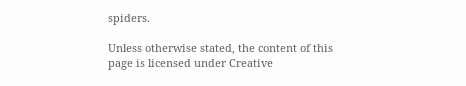spiders.

Unless otherwise stated, the content of this page is licensed under Creative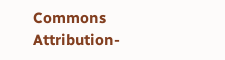Commons Attribution-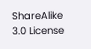ShareAlike 3.0 License